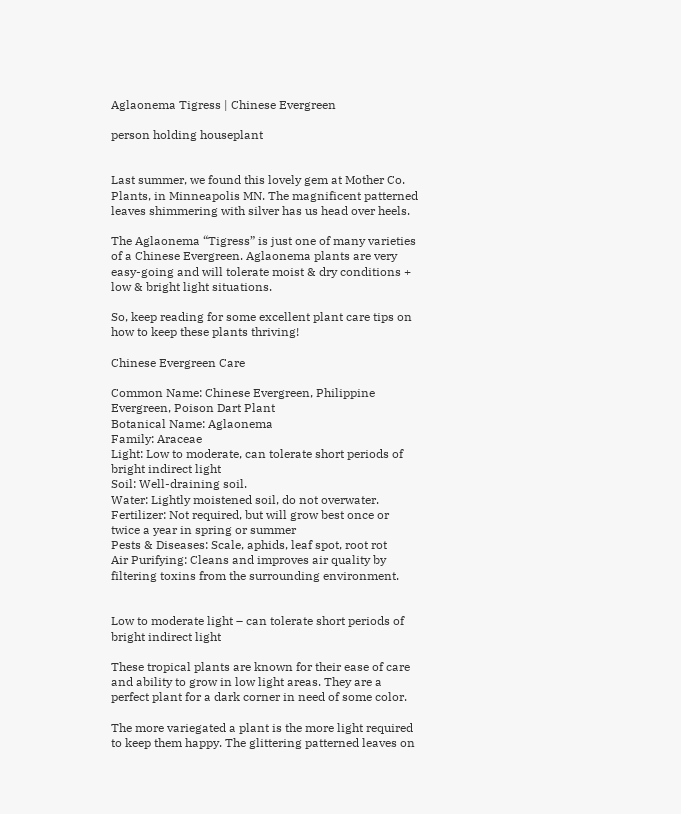Aglaonema Tigress | Chinese Evergreen

person holding houseplant


Last summer, we found this lovely gem at Mother Co. Plants, in Minneapolis MN. The magnificent patterned leaves shimmering with silver has us head over heels.

The Aglaonema “Tigress” is just one of many varieties of a Chinese Evergreen. Aglaonema plants are very easy-going and will tolerate moist & dry conditions + low & bright light situations.

So, keep reading for some excellent plant care tips on how to keep these plants thriving!

Chinese Evergreen Care

Common Name: Chinese Evergreen, Philippine Evergreen, Poison Dart Plant
Botanical Name: Aglaonema
Family: Araceae
Light: Low to moderate, can tolerate short periods of bright indirect light
Soil: Well-draining soil.
Water: Lightly moistened soil, do not overwater.
Fertilizer: Not required, but will grow best once or twice a year in spring or summer
Pests & Diseases: Scale, aphids, leaf spot, root rot
Air Purifying: Cleans and improves air quality by filtering toxins from the surrounding environment.


Low to moderate light – can tolerate short periods of bright indirect light

These tropical plants are known for their ease of care and ability to grow in low light areas. They are a perfect plant for a dark corner in need of some color.

The more variegated a plant is the more light required to keep them happy. The glittering patterned leaves on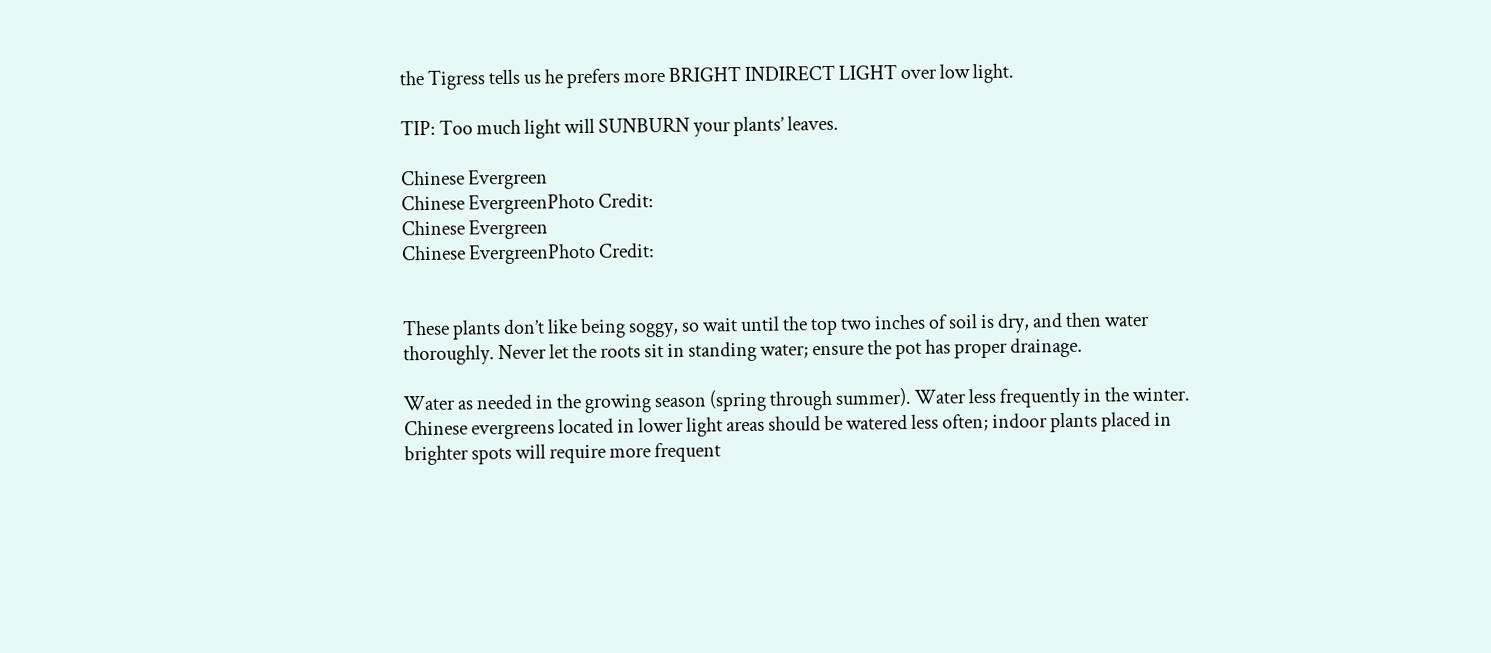the Tigress tells us he prefers more BRIGHT INDIRECT LIGHT over low light.

TIP: Too much light will SUNBURN your plants’ leaves.

Chinese Evergreen
Chinese EvergreenPhoto Credit:
Chinese Evergreen
Chinese EvergreenPhoto Credit:


These plants don’t like being soggy, so wait until the top two inches of soil is dry, and then water thoroughly. Never let the roots sit in standing water; ensure the pot has proper drainage.

Water as needed in the growing season (spring through summer). Water less frequently in the winter. Chinese evergreens located in lower light areas should be watered less often; indoor plants placed in brighter spots will require more frequent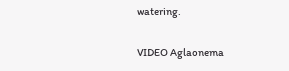watering.

VIDEO Aglaonema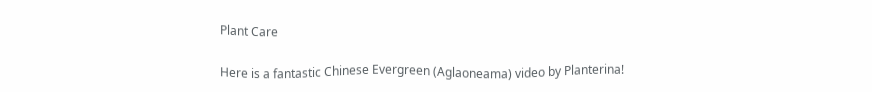Plant Care

Here is a fantastic Chinese Evergreen (Aglaoneama) video by Planterina!